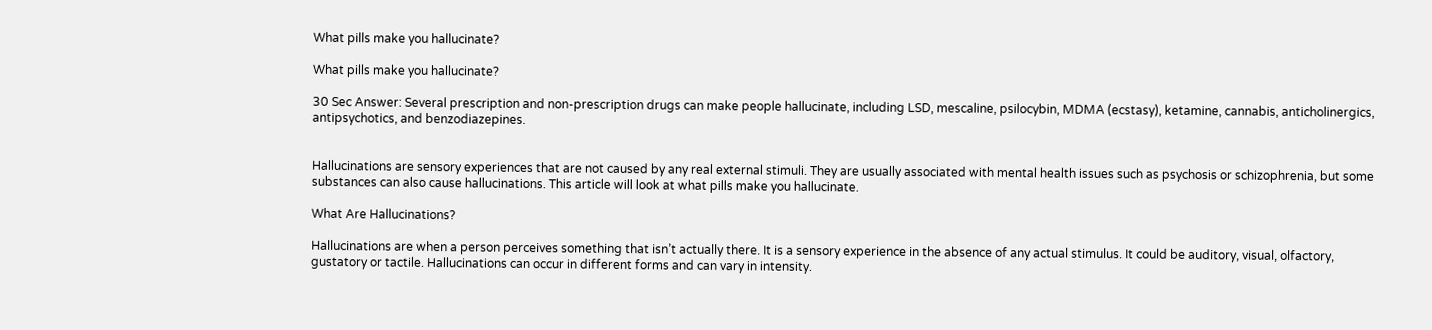What pills make you hallucinate?

What pills make you hallucinate?

30 Sec Answer: Several prescription and non-prescription drugs can make people hallucinate, including LSD, mescaline, psilocybin, MDMA (ecstasy), ketamine, cannabis, anticholinergics, antipsychotics, and benzodiazepines.


Hallucinations are sensory experiences that are not caused by any real external stimuli. They are usually associated with mental health issues such as psychosis or schizophrenia, but some substances can also cause hallucinations. This article will look at what pills make you hallucinate.

What Are Hallucinations?

Hallucinations are when a person perceives something that isn’t actually there. It is a sensory experience in the absence of any actual stimulus. It could be auditory, visual, olfactory, gustatory or tactile. Hallucinations can occur in different forms and can vary in intensity.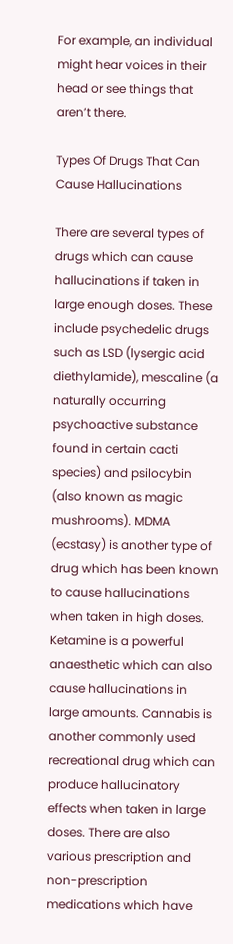For example, an individual might hear voices in their head or see things that aren’t there.

Types Of Drugs That Can Cause Hallucinations

There are several types of drugs which can cause hallucinations if taken in large enough doses. These include psychedelic drugs such as LSD (lysergic acid diethylamide), mescaline (a naturally occurring psychoactive substance found in certain cacti species) and psilocybin (also known as magic mushrooms). MDMA (ecstasy) is another type of drug which has been known to cause hallucinations when taken in high doses. Ketamine is a powerful anaesthetic which can also cause hallucinations in large amounts. Cannabis is another commonly used recreational drug which can produce hallucinatory effects when taken in large doses. There are also various prescription and non-prescription medications which have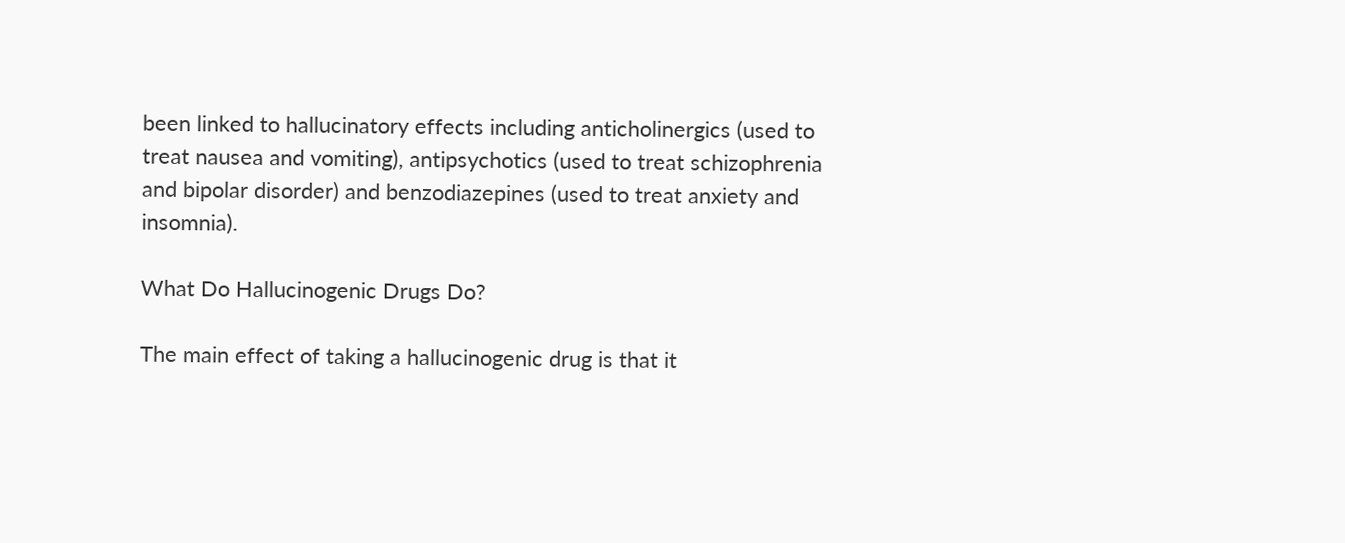been linked to hallucinatory effects including anticholinergics (used to treat nausea and vomiting), antipsychotics (used to treat schizophrenia and bipolar disorder) and benzodiazepines (used to treat anxiety and insomnia).

What Do Hallucinogenic Drugs Do?

The main effect of taking a hallucinogenic drug is that it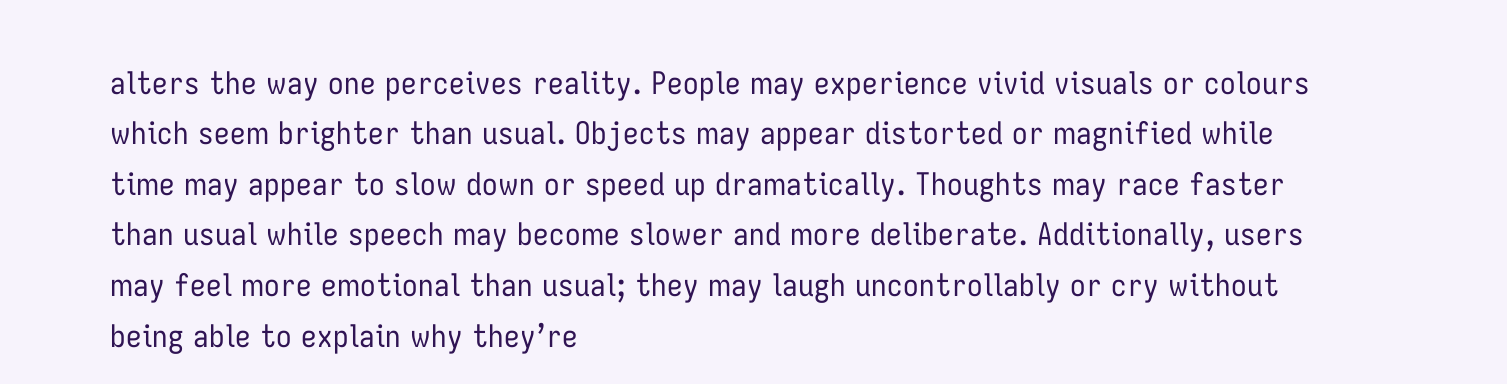alters the way one perceives reality. People may experience vivid visuals or colours which seem brighter than usual. Objects may appear distorted or magnified while time may appear to slow down or speed up dramatically. Thoughts may race faster than usual while speech may become slower and more deliberate. Additionally, users may feel more emotional than usual; they may laugh uncontrollably or cry without being able to explain why they’re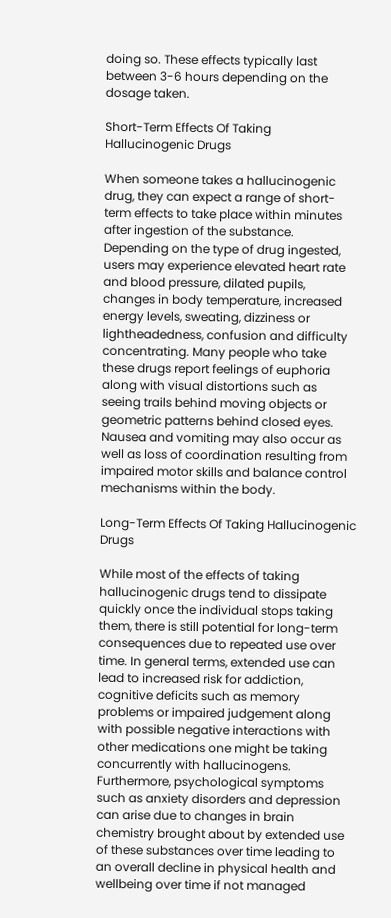doing so. These effects typically last between 3-6 hours depending on the dosage taken.

Short-Term Effects Of Taking Hallucinogenic Drugs

When someone takes a hallucinogenic drug, they can expect a range of short-term effects to take place within minutes after ingestion of the substance. Depending on the type of drug ingested, users may experience elevated heart rate and blood pressure, dilated pupils, changes in body temperature, increased energy levels, sweating, dizziness or lightheadedness, confusion and difficulty concentrating. Many people who take these drugs report feelings of euphoria along with visual distortions such as seeing trails behind moving objects or geometric patterns behind closed eyes. Nausea and vomiting may also occur as well as loss of coordination resulting from impaired motor skills and balance control mechanisms within the body.

Long-Term Effects Of Taking Hallucinogenic Drugs

While most of the effects of taking hallucinogenic drugs tend to dissipate quickly once the individual stops taking them, there is still potential for long-term consequences due to repeated use over time. In general terms, extended use can lead to increased risk for addiction, cognitive deficits such as memory problems or impaired judgement along with possible negative interactions with other medications one might be taking concurrently with hallucinogens. Furthermore, psychological symptoms such as anxiety disorders and depression can arise due to changes in brain chemistry brought about by extended use of these substances over time leading to an overall decline in physical health and wellbeing over time if not managed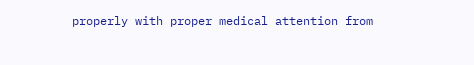properly with proper medical attention from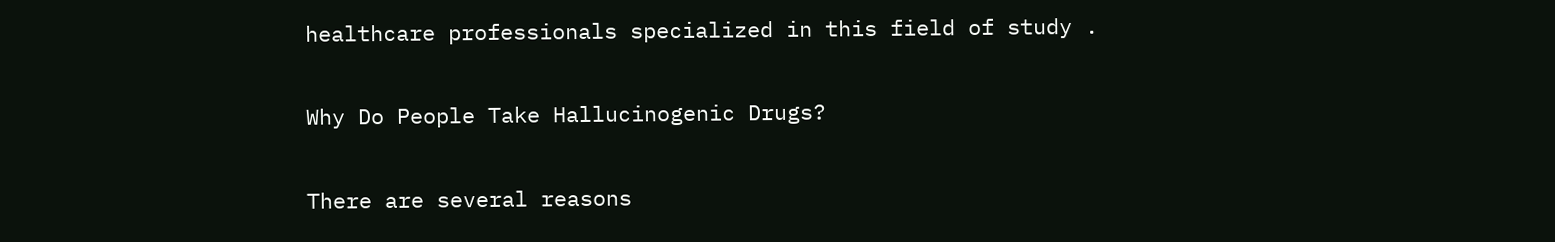healthcare professionals specialized in this field of study .

Why Do People Take Hallucinogenic Drugs?

There are several reasons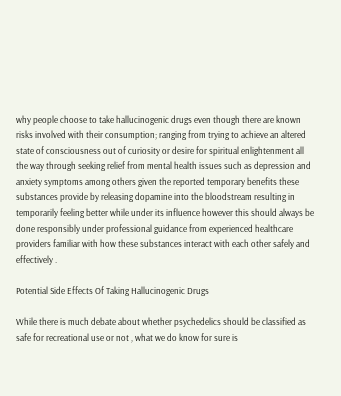why people choose to take hallucinogenic drugs even though there are known risks involved with their consumption; ranging from trying to achieve an altered state of consciousness out of curiosity or desire for spiritual enlightenment all the way through seeking relief from mental health issues such as depression and anxiety symptoms among others given the reported temporary benefits these substances provide by releasing dopamine into the bloodstream resulting in temporarily feeling better while under its influence however this should always be done responsibly under professional guidance from experienced healthcare providers familiar with how these substances interact with each other safely and effectively .

Potential Side Effects Of Taking Hallucinogenic Drugs

While there is much debate about whether psychedelics should be classified as safe for recreational use or not , what we do know for sure is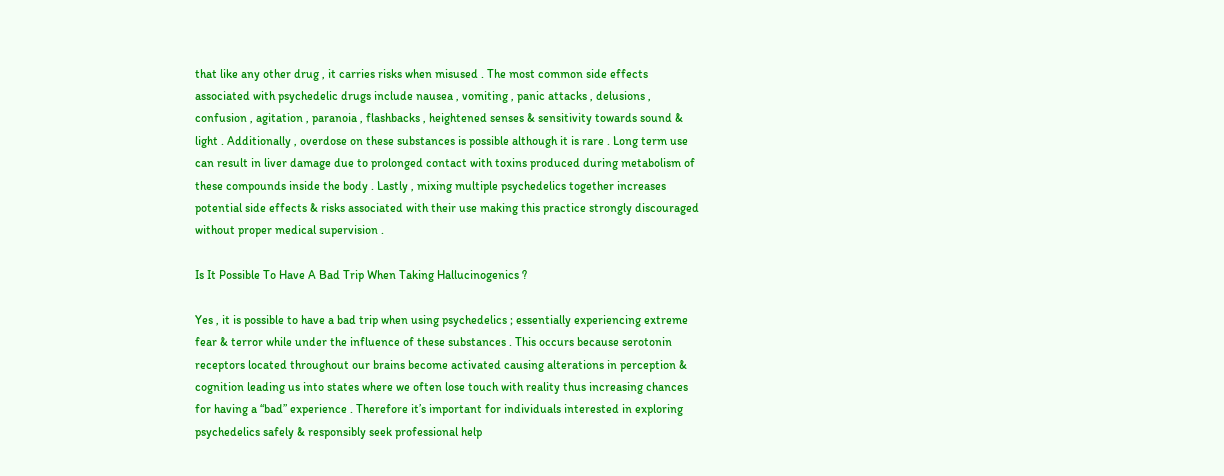that like any other drug , it carries risks when misused . The most common side effects associated with psychedelic drugs include nausea , vomiting , panic attacks , delusions , confusion , agitation , paranoia , flashbacks , heightened senses & sensitivity towards sound & light . Additionally , overdose on these substances is possible although it is rare . Long term use can result in liver damage due to prolonged contact with toxins produced during metabolism of these compounds inside the body . Lastly , mixing multiple psychedelics together increases potential side effects & risks associated with their use making this practice strongly discouraged without proper medical supervision .

Is It Possible To Have A Bad Trip When Taking Hallucinogenics ?

Yes , it is possible to have a bad trip when using psychedelics ; essentially experiencing extreme fear & terror while under the influence of these substances . This occurs because serotonin receptors located throughout our brains become activated causing alterations in perception & cognition leading us into states where we often lose touch with reality thus increasing chances for having a “bad” experience . Therefore it’s important for individuals interested in exploring psychedelics safely & responsibly seek professional help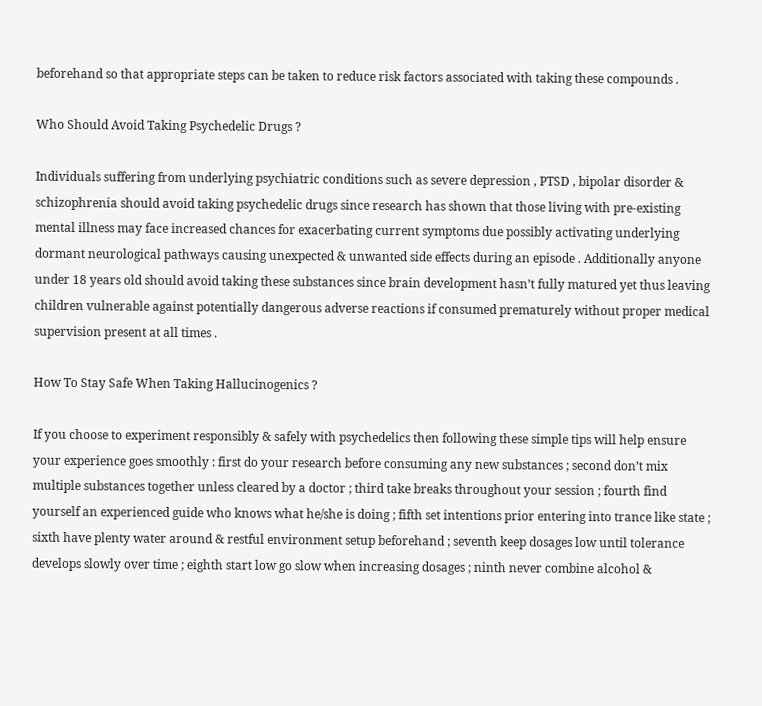beforehand so that appropriate steps can be taken to reduce risk factors associated with taking these compounds .

Who Should Avoid Taking Psychedelic Drugs ?

Individuals suffering from underlying psychiatric conditions such as severe depression , PTSD , bipolar disorder & schizophrenia should avoid taking psychedelic drugs since research has shown that those living with pre-existing mental illness may face increased chances for exacerbating current symptoms due possibly activating underlying dormant neurological pathways causing unexpected & unwanted side effects during an episode . Additionally anyone under 18 years old should avoid taking these substances since brain development hasn’t fully matured yet thus leaving children vulnerable against potentially dangerous adverse reactions if consumed prematurely without proper medical supervision present at all times .

How To Stay Safe When Taking Hallucinogenics ?

If you choose to experiment responsibly & safely with psychedelics then following these simple tips will help ensure your experience goes smoothly : first do your research before consuming any new substances ; second don’t mix multiple substances together unless cleared by a doctor ; third take breaks throughout your session ; fourth find yourself an experienced guide who knows what he/she is doing ; fifth set intentions prior entering into trance like state ; sixth have plenty water around & restful environment setup beforehand ; seventh keep dosages low until tolerance develops slowly over time ; eighth start low go slow when increasing dosages ; ninth never combine alcohol &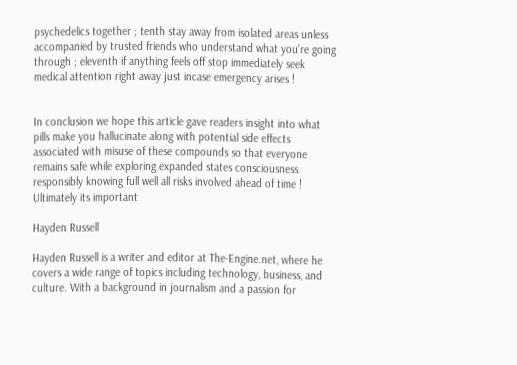psychedelics together ; tenth stay away from isolated areas unless accompanied by trusted friends who understand what you’re going through ; eleventh if anything feels off stop immediately seek medical attention right away just incase emergency arises !


In conclusion we hope this article gave readers insight into what pills make you hallucinate along with potential side effects associated with misuse of these compounds so that everyone remains safe while exploring expanded states consciousness responsibly knowing full well all risks involved ahead of time ! Ultimately its important

Hayden Russell

Hayden Russell is a writer and editor at The-Engine.net, where he covers a wide range of topics including technology, business, and culture. With a background in journalism and a passion for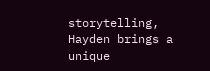storytelling, Hayden brings a unique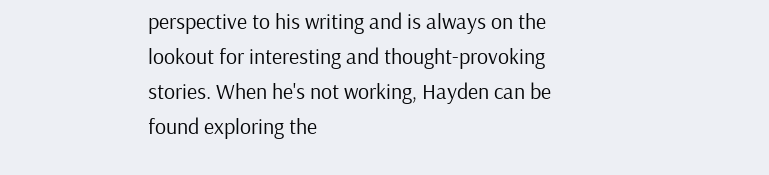perspective to his writing and is always on the lookout for interesting and thought-provoking stories. When he's not working, Hayden can be found exploring the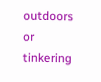outdoors or tinkering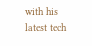with his latest tech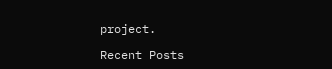project.

Recent Posts